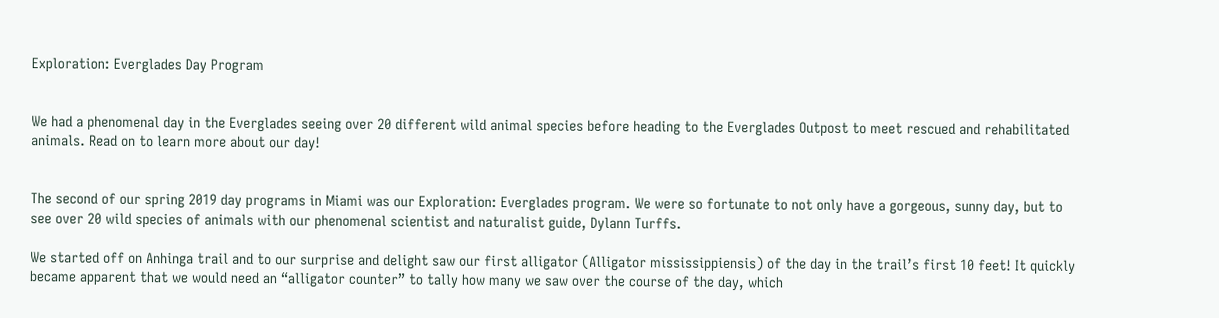Exploration: Everglades Day Program


We had a phenomenal day in the Everglades seeing over 20 different wild animal species before heading to the Everglades Outpost to meet rescued and rehabilitated animals. Read on to learn more about our day!


The second of our spring 2019 day programs in Miami was our Exploration: Everglades program. We were so fortunate to not only have a gorgeous, sunny day, but to see over 20 wild species of animals with our phenomenal scientist and naturalist guide, Dylann Turffs.

We started off on Anhinga trail and to our surprise and delight saw our first alligator (Alligator mississippiensis) of the day in the trail’s first 10 feet! It quickly became apparent that we would need an “alligator counter” to tally how many we saw over the course of the day, which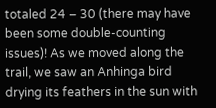totaled 24 – 30 (there may have been some double-counting issues)! As we moved along the trail, we saw an Anhinga bird drying its feathers in the sun with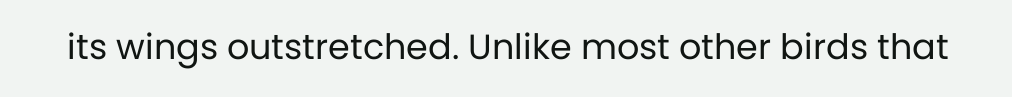its wings outstretched. Unlike most other birds that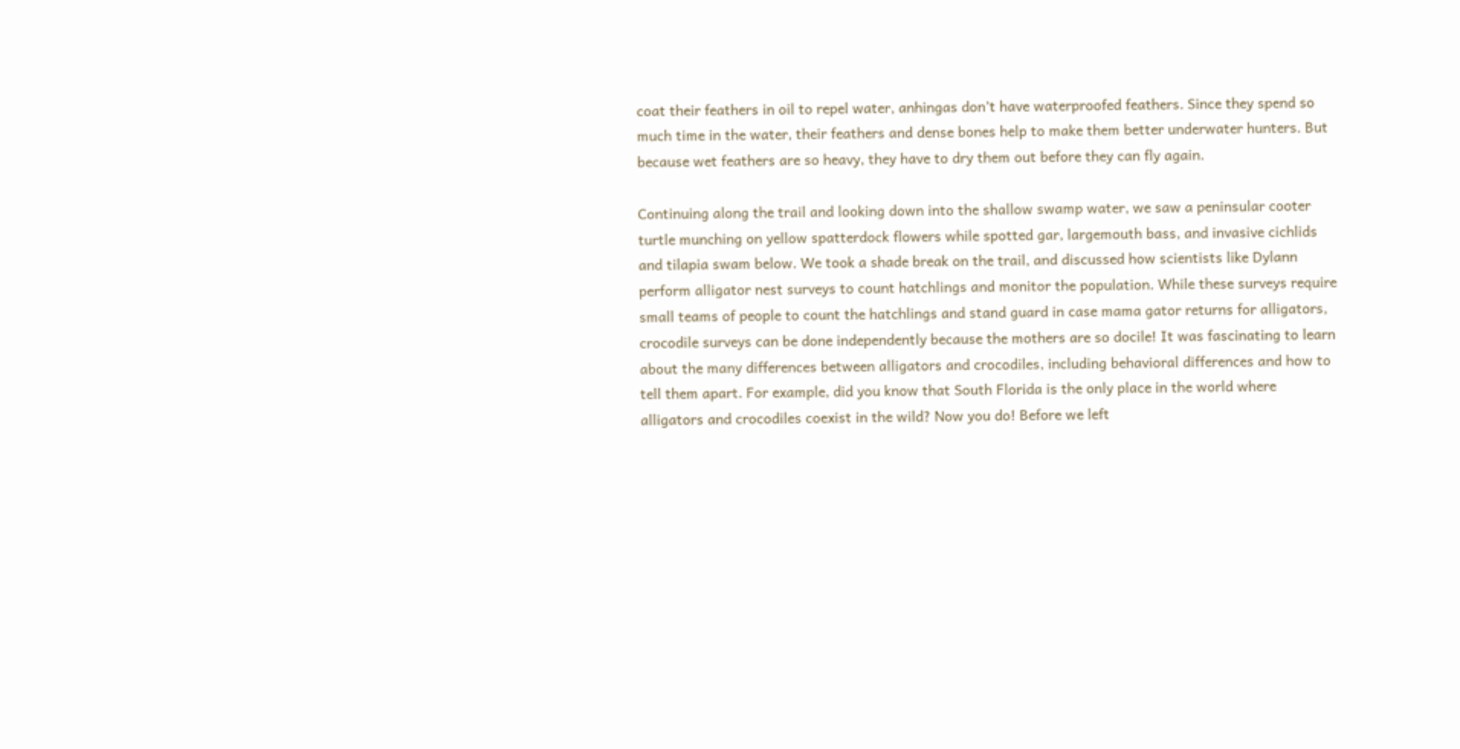coat their feathers in oil to repel water, anhingas don’t have waterproofed feathers. Since they spend so much time in the water, their feathers and dense bones help to make them better underwater hunters. But because wet feathers are so heavy, they have to dry them out before they can fly again.

Continuing along the trail and looking down into the shallow swamp water, we saw a peninsular cooter turtle munching on yellow spatterdock flowers while spotted gar, largemouth bass, and invasive cichlids and tilapia swam below. We took a shade break on the trail, and discussed how scientists like Dylann perform alligator nest surveys to count hatchlings and monitor the population. While these surveys require small teams of people to count the hatchlings and stand guard in case mama gator returns for alligators, crocodile surveys can be done independently because the mothers are so docile! It was fascinating to learn about the many differences between alligators and crocodiles, including behavioral differences and how to tell them apart. For example, did you know that South Florida is the only place in the world where alligators and crocodiles coexist in the wild? Now you do! Before we left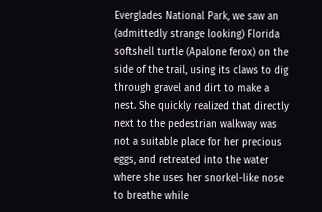Everglades National Park, we saw an (admittedly strange looking) Florida softshell turtle (Apalone ferox) on the side of the trail, using its claws to dig through gravel and dirt to make a nest. She quickly realized that directly next to the pedestrian walkway was not a suitable place for her precious eggs, and retreated into the water where she uses her snorkel-like nose to breathe while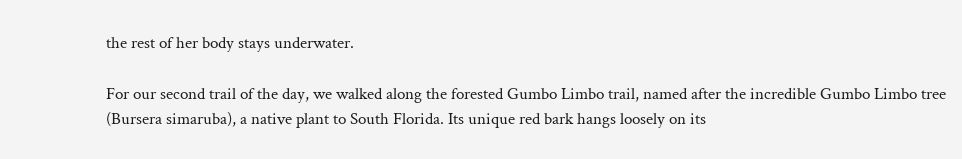the rest of her body stays underwater.

For our second trail of the day, we walked along the forested Gumbo Limbo trail, named after the incredible Gumbo Limbo tree (Bursera simaruba), a native plant to South Florida. Its unique red bark hangs loosely on its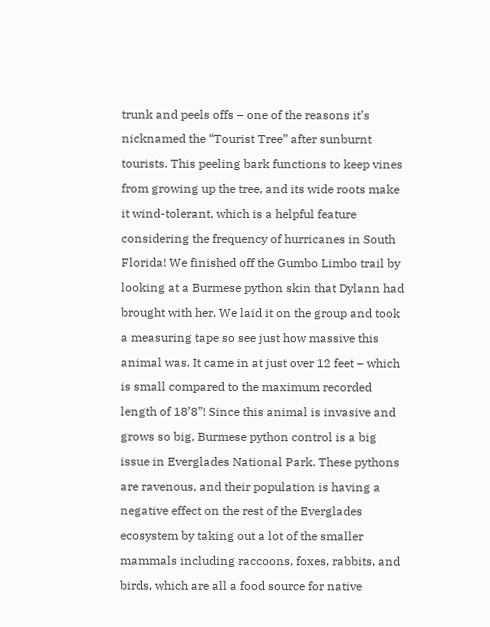trunk and peels offs – one of the reasons it’s nicknamed the “Tourist Tree” after sunburnt tourists. This peeling bark functions to keep vines from growing up the tree, and its wide roots make it wind-tolerant, which is a helpful feature considering the frequency of hurricanes in South Florida! We finished off the Gumbo Limbo trail by looking at a Burmese python skin that Dylann had brought with her. We laid it on the group and took a measuring tape so see just how massive this animal was. It came in at just over 12 feet – which is small compared to the maximum recorded length of 18’8”! Since this animal is invasive and grows so big, Burmese python control is a big issue in Everglades National Park. These pythons are ravenous, and their population is having a negative effect on the rest of the Everglades ecosystem by taking out a lot of the smaller mammals including raccoons, foxes, rabbits, and birds, which are all a food source for native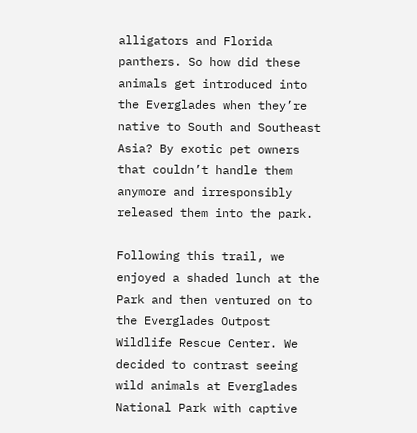alligators and Florida panthers. So how did these animals get introduced into the Everglades when they’re native to South and Southeast Asia? By exotic pet owners that couldn’t handle them anymore and irresponsibly released them into the park.

Following this trail, we enjoyed a shaded lunch at the Park and then ventured on to the Everglades Outpost Wildlife Rescue Center. We decided to contrast seeing wild animals at Everglades National Park with captive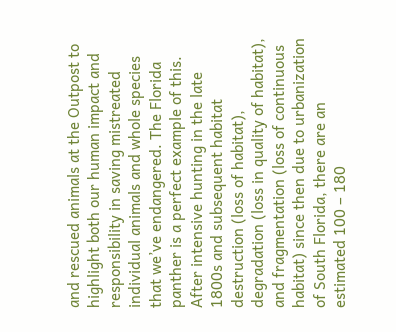and rescued animals at the Outpost to highlight both our human impact and responsibility in saving mistreated individual animals and whole species that we’ve endangered. The Florida panther is a perfect example of this. After intensive hunting in the late 1800s and subsequent habitat destruction (loss of habitat), degradation (loss in quality of habitat), and fragmentation (loss of continuous habitat) since then due to urbanization of South Florida, there are an estimated 100 – 180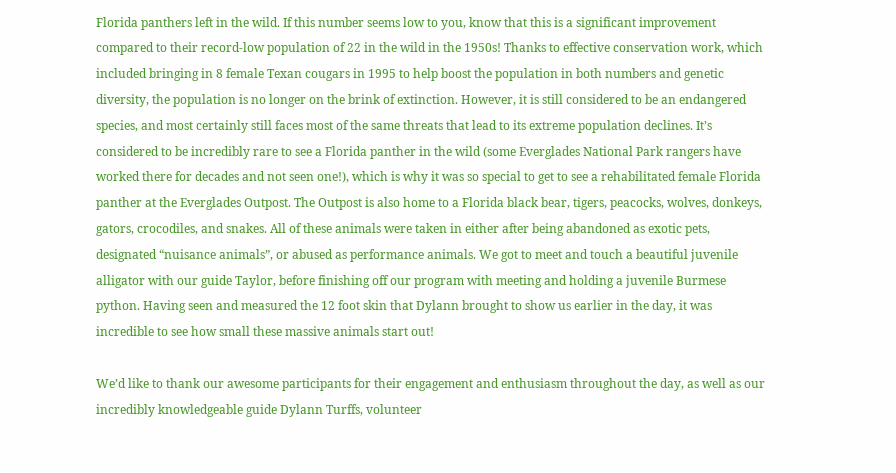Florida panthers left in the wild. If this number seems low to you, know that this is a significant improvement compared to their record-low population of 22 in the wild in the 1950s! Thanks to effective conservation work, which included bringing in 8 female Texan cougars in 1995 to help boost the population in both numbers and genetic diversity, the population is no longer on the brink of extinction. However, it is still considered to be an endangered species, and most certainly still faces most of the same threats that lead to its extreme population declines. It’s considered to be incredibly rare to see a Florida panther in the wild (some Everglades National Park rangers have worked there for decades and not seen one!), which is why it was so special to get to see a rehabilitated female Florida panther at the Everglades Outpost. The Outpost is also home to a Florida black bear, tigers, peacocks, wolves, donkeys, gators, crocodiles, and snakes. All of these animals were taken in either after being abandoned as exotic pets, designated “nuisance animals”, or abused as performance animals. We got to meet and touch a beautiful juvenile alligator with our guide Taylor, before finishing off our program with meeting and holding a juvenile Burmese python. Having seen and measured the 12 foot skin that Dylann brought to show us earlier in the day, it was incredible to see how small these massive animals start out!

We’d like to thank our awesome participants for their engagement and enthusiasm throughout the day, as well as our incredibly knowledgeable guide Dylann Turffs, volunteer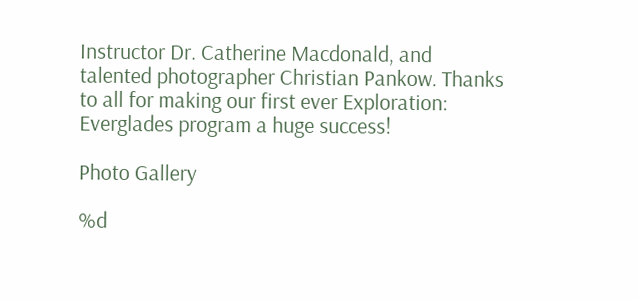Instructor Dr. Catherine Macdonald, and talented photographer Christian Pankow. Thanks to all for making our first ever Exploration: Everglades program a huge success!

Photo Gallery

%d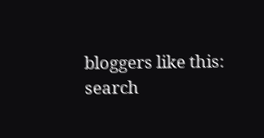bloggers like this:
search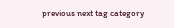previous next tag category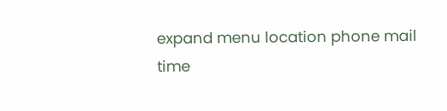expand menu location phone mail time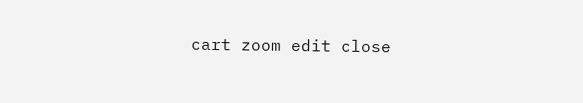cart zoom edit close